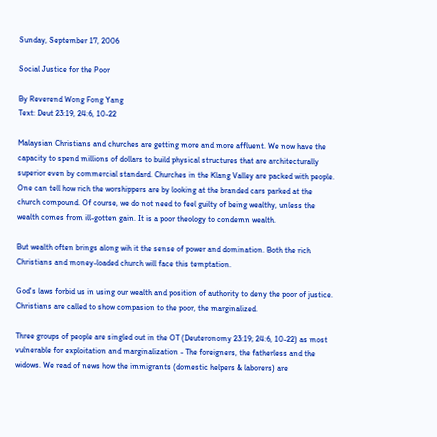Sunday, September 17, 2006

Social Justice for the Poor

By Reverend Wong Fong Yang
Text: Deut 23:19, 24:6, 10-22

Malaysian Christians and churches are getting more and more affluent. We now have the capacity to spend millions of dollars to build physical structures that are architecturally superior even by commercial standard. Churches in the Klang Valley are packed with people. One can tell how rich the worshippers are by looking at the branded cars parked at the church compound. Of course, we do not need to feel guilty of being wealthy, unless the wealth comes from ill-gotten gain. It is a poor theology to condemn wealth.

But wealth often brings along wih it the sense of power and domination. Both the rich Christians and money-loaded church will face this temptation.

God's laws forbid us in using our wealth and position of authority to deny the poor of justice. Christians are called to show compasion to the poor, the marginalized.

Three groups of people are singled out in the OT (Deuteronomy 23:19; 24:6, 10-22) as most vulnerable for exploitation and marginalization - The foreigners, the fatherless and the widows. We read of news how the immigrants (domestic helpers & laborers) are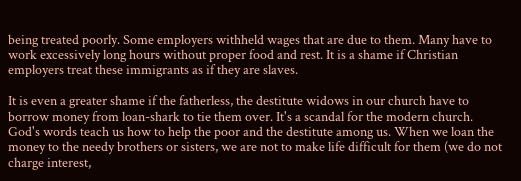being treated poorly. Some employers withheld wages that are due to them. Many have to work excessively long hours without proper food and rest. It is a shame if Christian employers treat these immigrants as if they are slaves.

It is even a greater shame if the fatherless, the destitute widows in our church have to borrow money from loan-shark to tie them over. It's a scandal for the modern church. God's words teach us how to help the poor and the destitute among us. When we loan the money to the needy brothers or sisters, we are not to make life difficult for them (we do not charge interest,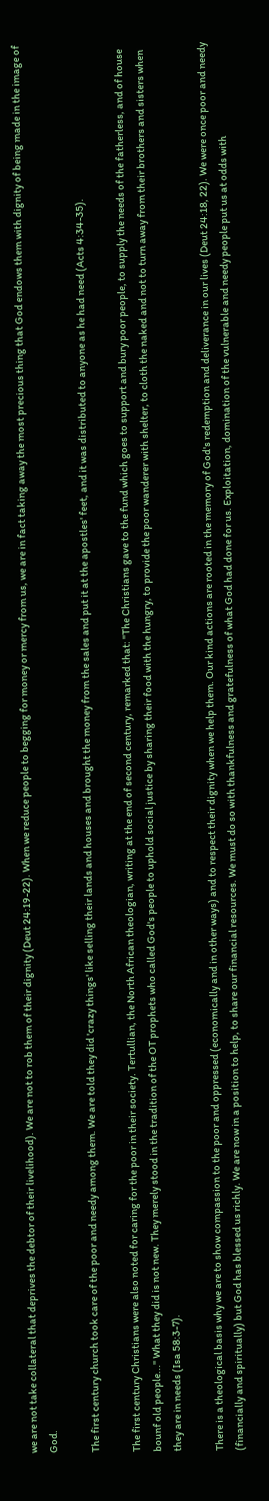we are not take collateral that deprives the debtor of their livelihood). We are not to rob them of their dignity (Deut 24:19-22). When we reduce people to begging for money or mercy from us, we are in fact taking away the most precious thing that God endows them with dignity of being made in the image of God.

The first century church took care of the poor and needy among them. We are told they did 'crazy things' like selling their lands and houses and brought the money from the sales and put it at the apostles' feet, and it was distributed to anyone as he had need (Acts 4:34-35).

The first century Christians were also noted for caring for the poor in their society. Tertullian, the North African theologian, writing at the end of second century, remarked that: "The Christians gave to the fund which goes to support and bury poor people, to supply the needs of the fatherless, and of house bounf old people..." What they did is not new. They merely stood in the tradition of the OT prophets who called God's people to uphold social justice by sharing their food with the hungry, to provide the poor wanderer with shelter, to cloth the naked and not to turn away from their brothers and sisters when they are in needs (Isa 58:3-7).

There is a theological basis why we are to show compassion to the poor and oppressed (economically and in other ways) and to respect their dignity when we help them. Our kind actions are rooted in the memory of God's redemption and deliverance in our lives (Deut 24:18, 22). We were once poor and needy (financially and spiritually) but God has blessed us richly. We are now in a position to help, to share our financial resources. We must do so with thankfulness and gratefulness of what God had done for us. Exploitation, domination of the vulnerable and needy people put us at odds with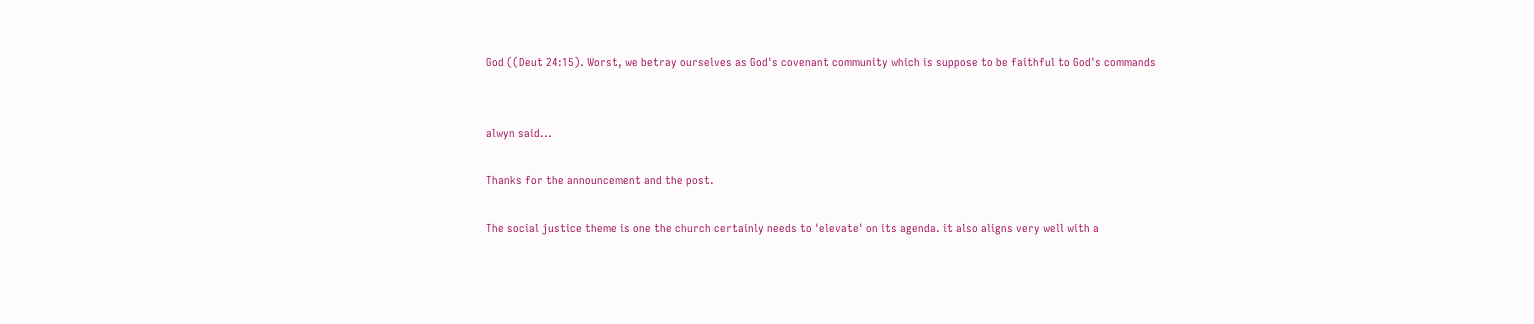God ((Deut 24:15). Worst, we betray ourselves as God's covenant community which is suppose to be faithful to God's commands


alwyn said...

Thanks for the announcement and the post.

The social justice theme is one the church certainly needs to 'elevate' on its agenda. it also aligns very well with a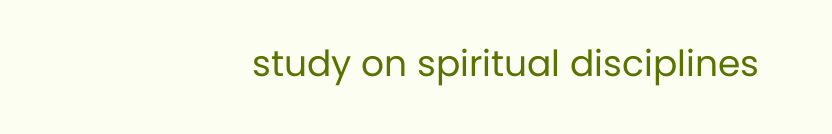study on spiritual disciplines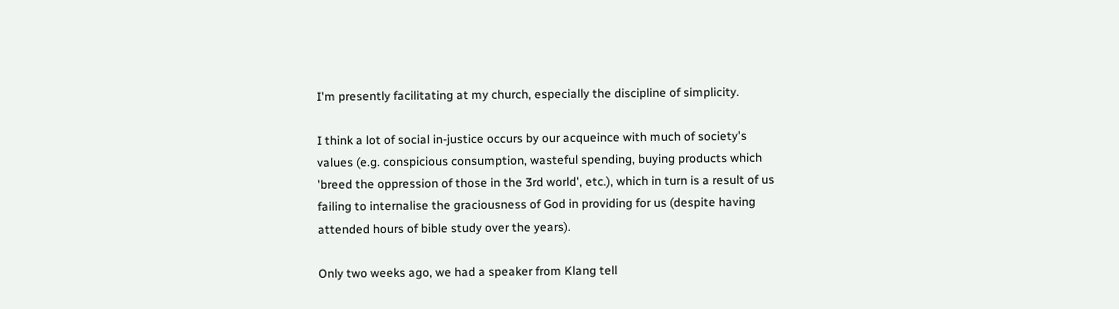I'm presently facilitating at my church, especially the discipline of simplicity.

I think a lot of social in-justice occurs by our acqueince with much of society's values (e.g. conspicious consumption, wasteful spending, buying products which 'breed the oppression of those in the 3rd world', etc.), which in turn is a result of us failing to internalise the graciousness of God in providing for us (despite having attended hours of bible study over the years).

Only two weeks ago, we had a speaker from Klang tell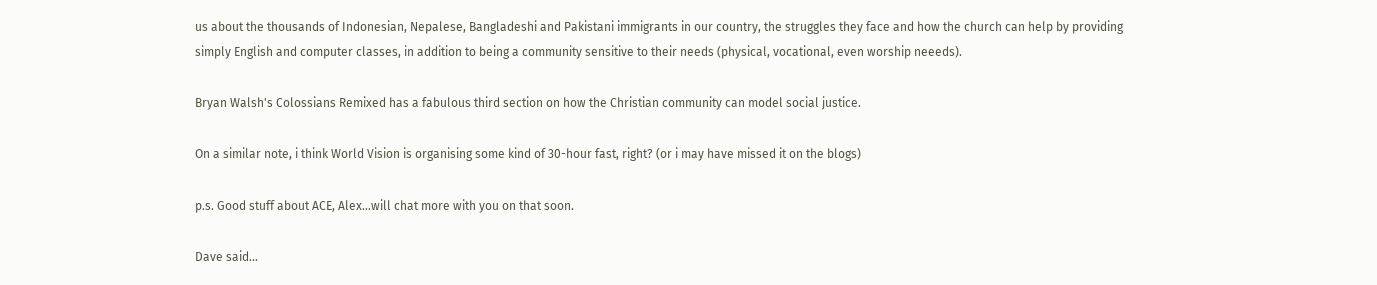us about the thousands of Indonesian, Nepalese, Bangladeshi and Pakistani immigrants in our country, the struggles they face and how the church can help by providing simply English and computer classes, in addition to being a community sensitive to their needs (physical, vocational, even worship neeeds).

Bryan Walsh's Colossians Remixed has a fabulous third section on how the Christian community can model social justice.

On a similar note, i think World Vision is organising some kind of 30-hour fast, right? (or i may have missed it on the blogs)

p.s. Good stuff about ACE, Alex...will chat more with you on that soon.

Dave said...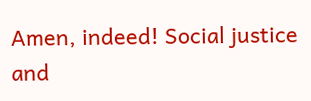Amen, indeed! Social justice and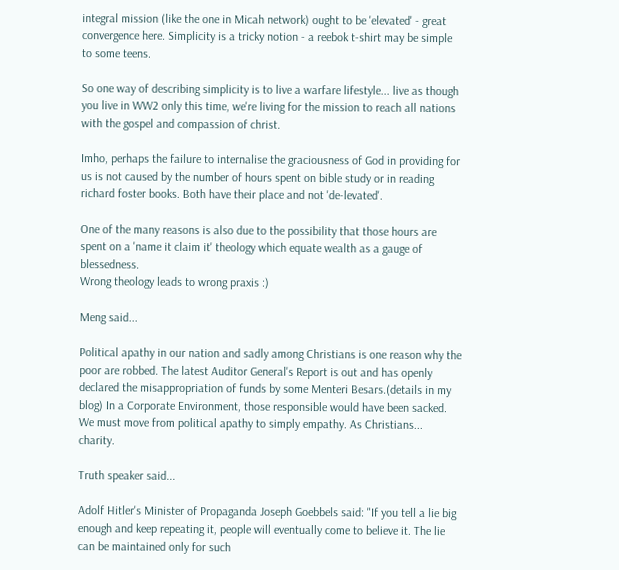integral mission (like the one in Micah network) ought to be 'elevated' - great convergence here. Simplicity is a tricky notion - a reebok t-shirt may be simple to some teens.

So one way of describing simplicity is to live a warfare lifestyle... live as though you live in WW2 only this time, we're living for the mission to reach all nations with the gospel and compassion of christ.

Imho, perhaps the failure to internalise the graciousness of God in providing for us is not caused by the number of hours spent on bible study or in reading richard foster books. Both have their place and not 'de-levated'.

One of the many reasons is also due to the possibility that those hours are spent on a 'name it claim it' theology which equate wealth as a gauge of blessedness.
Wrong theology leads to wrong praxis :)

Meng said...

Political apathy in our nation and sadly among Christians is one reason why the poor are robbed. The latest Auditor General's Report is out and has openly declared the misappropriation of funds by some Menteri Besars.(details in my blog) In a Corporate Environment, those responsible would have been sacked.
We must move from political apathy to simply empathy. As Christians... charity.

Truth speaker said...

Adolf Hitler's Minister of Propaganda Joseph Goebbels said: "If you tell a lie big enough and keep repeating it, people will eventually come to believe it. The lie can be maintained only for such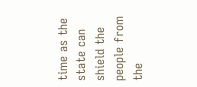time as the state can shield the people from the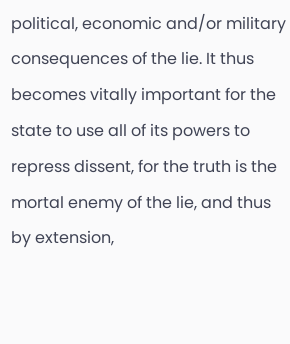political, economic and/or military consequences of the lie. It thus becomes vitally important for the state to use all of its powers to repress dissent, for the truth is the mortal enemy of the lie, and thus by extension,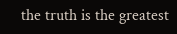the truth is the greatest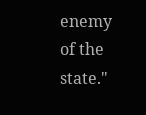enemy of the state."